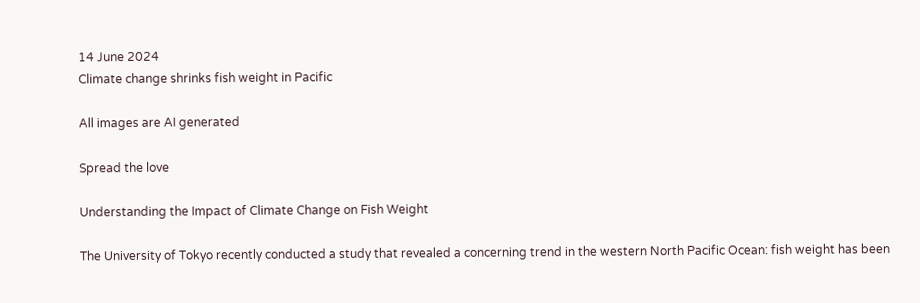14 June 2024
Climate change shrinks fish weight in Pacific

All images are AI generated

Spread the love

Understanding the Impact of Climate Change on Fish Weight

The University of Tokyo recently conducted a study that revealed a concerning trend in the western North Pacific Ocean: fish weight has been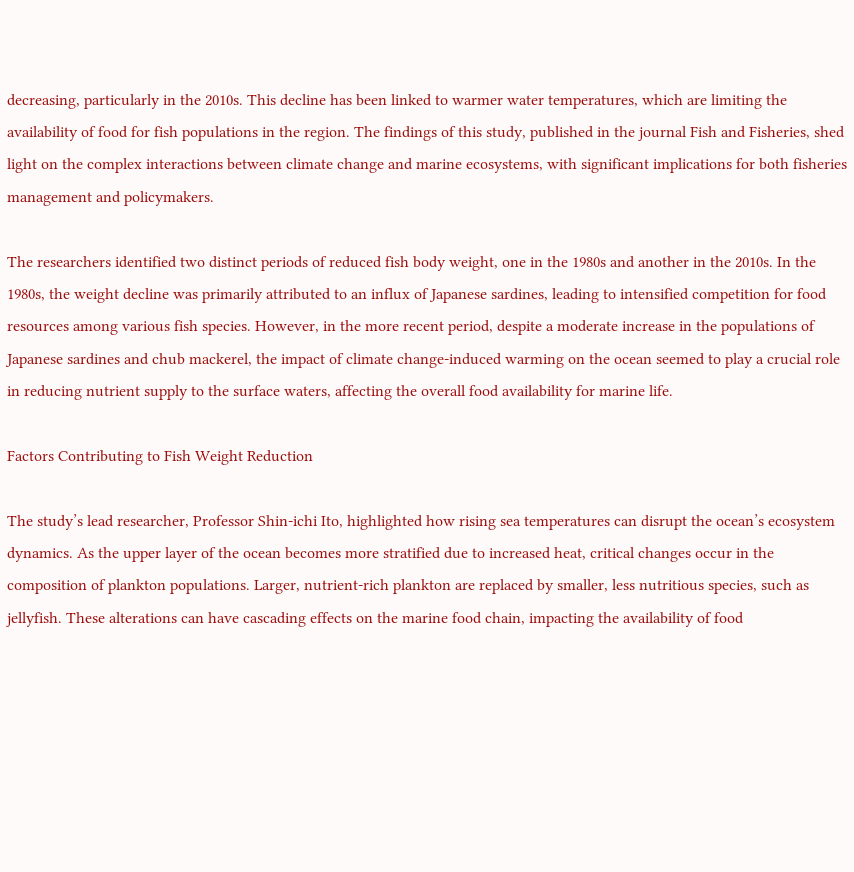decreasing, particularly in the 2010s. This decline has been linked to warmer water temperatures, which are limiting the availability of food for fish populations in the region. The findings of this study, published in the journal Fish and Fisheries, shed light on the complex interactions between climate change and marine ecosystems, with significant implications for both fisheries management and policymakers.

The researchers identified two distinct periods of reduced fish body weight, one in the 1980s and another in the 2010s. In the 1980s, the weight decline was primarily attributed to an influx of Japanese sardines, leading to intensified competition for food resources among various fish species. However, in the more recent period, despite a moderate increase in the populations of Japanese sardines and chub mackerel, the impact of climate change-induced warming on the ocean seemed to play a crucial role in reducing nutrient supply to the surface waters, affecting the overall food availability for marine life.

Factors Contributing to Fish Weight Reduction

The study’s lead researcher, Professor Shin-ichi Ito, highlighted how rising sea temperatures can disrupt the ocean’s ecosystem dynamics. As the upper layer of the ocean becomes more stratified due to increased heat, critical changes occur in the composition of plankton populations. Larger, nutrient-rich plankton are replaced by smaller, less nutritious species, such as jellyfish. These alterations can have cascading effects on the marine food chain, impacting the availability of food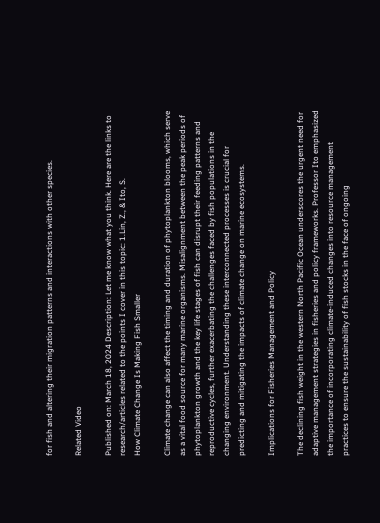for fish and altering their migration patterns and interactions with other species.

Related Video

Published on: March 18, 2024 Description: Let me know what you think. Here are the links to research/articles related to the points I cover in this topic: 1.Lin, Z., & Ito, S.
How Climate Change Is Making Fish Smaller

Climate change can also affect the timing and duration of phytoplankton blooms, which serve as a vital food source for many marine organisms. Misalignment between the peak periods of phytoplankton growth and the key life stages of fish can disrupt their feeding patterns and reproductive cycles, further exacerbating the challenges faced by fish populations in the changing environment. Understanding these interconnected processes is crucial for predicting and mitigating the impacts of climate change on marine ecosystems.

Implications for Fisheries Management and Policy

The declining fish weight in the western North Pacific Ocean underscores the urgent need for adaptive management strategies in fisheries and policy frameworks. Professor Ito emphasized the importance of incorporating climate-induced changes into resource management practices to ensure the sustainability of fish stocks in the face of ongoing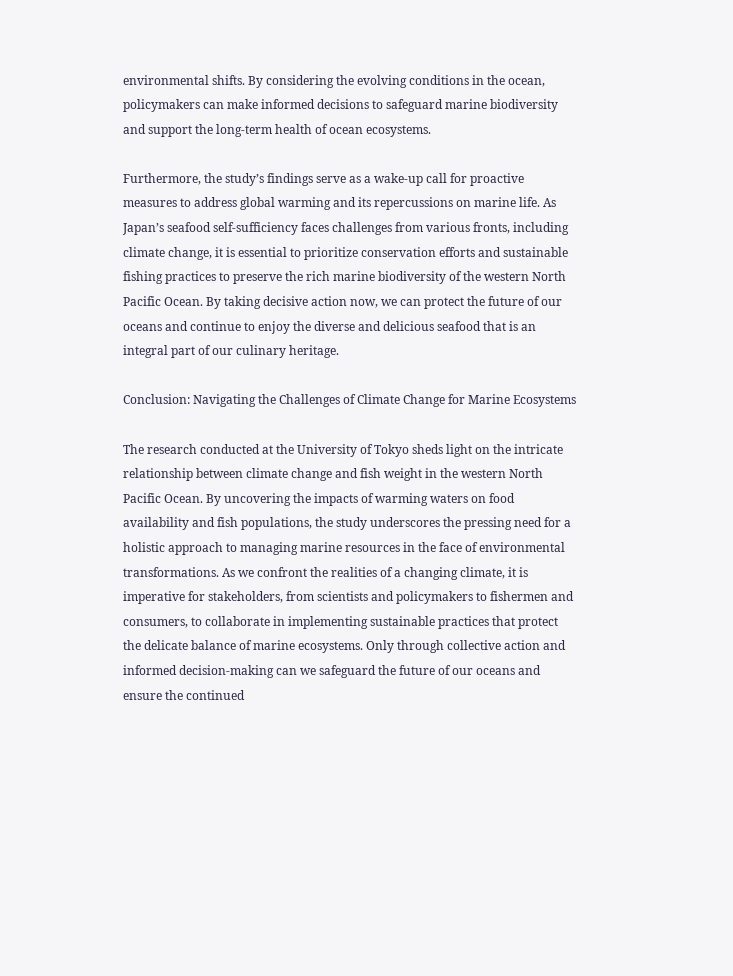environmental shifts. By considering the evolving conditions in the ocean, policymakers can make informed decisions to safeguard marine biodiversity and support the long-term health of ocean ecosystems.

Furthermore, the study’s findings serve as a wake-up call for proactive measures to address global warming and its repercussions on marine life. As Japan’s seafood self-sufficiency faces challenges from various fronts, including climate change, it is essential to prioritize conservation efforts and sustainable fishing practices to preserve the rich marine biodiversity of the western North Pacific Ocean. By taking decisive action now, we can protect the future of our oceans and continue to enjoy the diverse and delicious seafood that is an integral part of our culinary heritage.

Conclusion: Navigating the Challenges of Climate Change for Marine Ecosystems

The research conducted at the University of Tokyo sheds light on the intricate relationship between climate change and fish weight in the western North Pacific Ocean. By uncovering the impacts of warming waters on food availability and fish populations, the study underscores the pressing need for a holistic approach to managing marine resources in the face of environmental transformations. As we confront the realities of a changing climate, it is imperative for stakeholders, from scientists and policymakers to fishermen and consumers, to collaborate in implementing sustainable practices that protect the delicate balance of marine ecosystems. Only through collective action and informed decision-making can we safeguard the future of our oceans and ensure the continued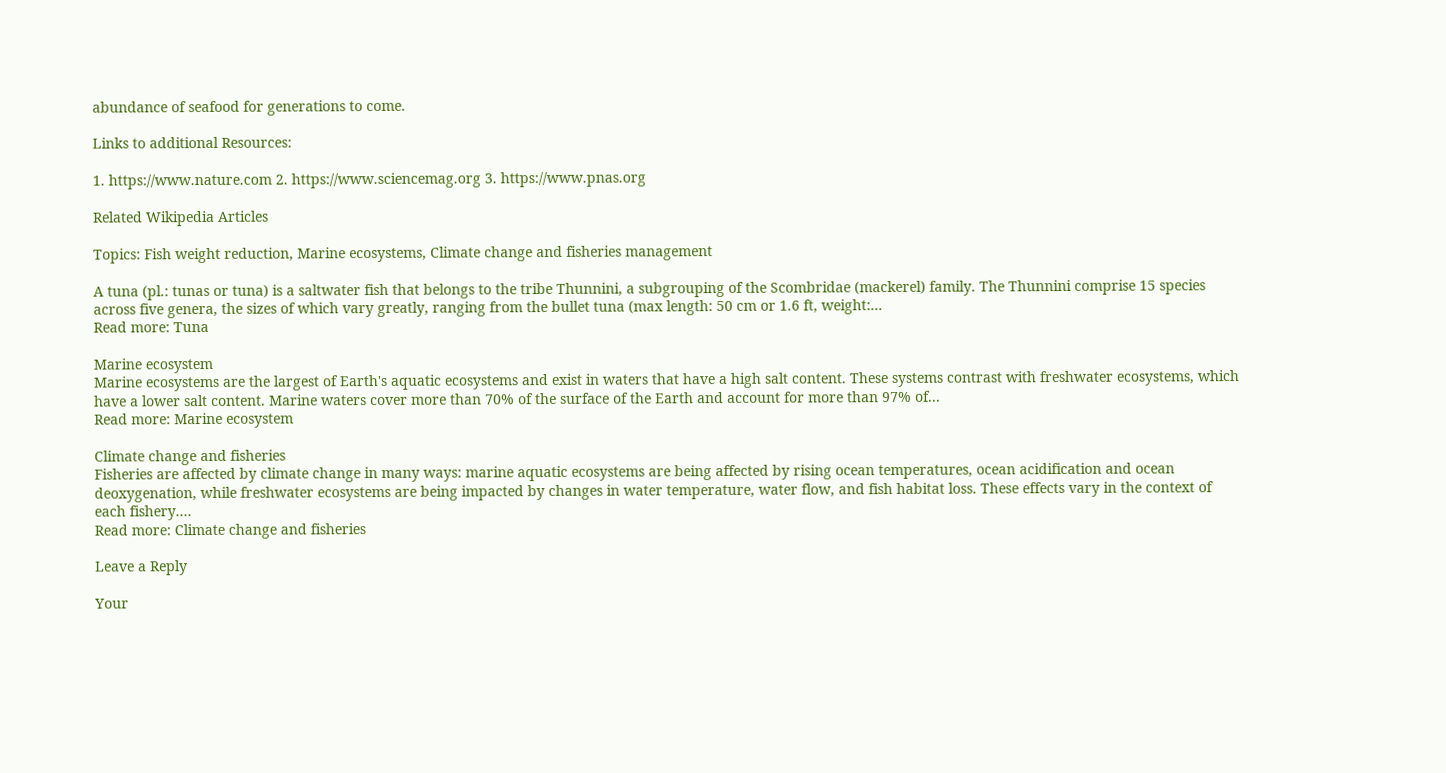abundance of seafood for generations to come.

Links to additional Resources:

1. https://www.nature.com 2. https://www.sciencemag.org 3. https://www.pnas.org

Related Wikipedia Articles

Topics: Fish weight reduction, Marine ecosystems, Climate change and fisheries management

A tuna (pl.: tunas or tuna) is a saltwater fish that belongs to the tribe Thunnini, a subgrouping of the Scombridae (mackerel) family. The Thunnini comprise 15 species across five genera, the sizes of which vary greatly, ranging from the bullet tuna (max length: 50 cm or 1.6 ft, weight:...
Read more: Tuna

Marine ecosystem
Marine ecosystems are the largest of Earth's aquatic ecosystems and exist in waters that have a high salt content. These systems contrast with freshwater ecosystems, which have a lower salt content. Marine waters cover more than 70% of the surface of the Earth and account for more than 97% of...
Read more: Marine ecosystem

Climate change and fisheries
Fisheries are affected by climate change in many ways: marine aquatic ecosystems are being affected by rising ocean temperatures, ocean acidification and ocean deoxygenation, while freshwater ecosystems are being impacted by changes in water temperature, water flow, and fish habitat loss. These effects vary in the context of each fishery....
Read more: Climate change and fisheries

Leave a Reply

Your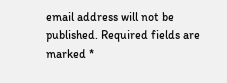email address will not be published. Required fields are marked *